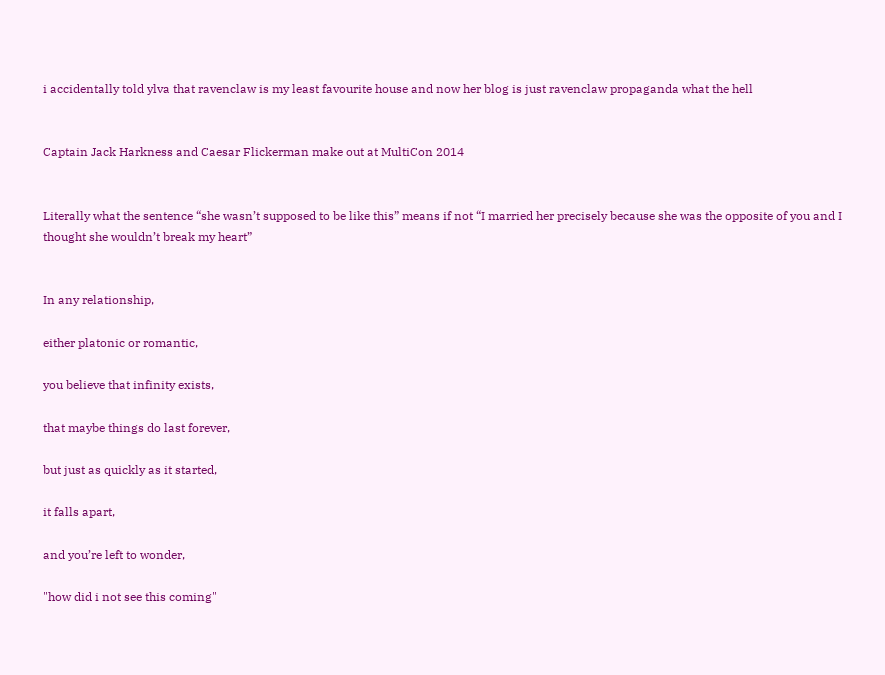i accidentally told ylva that ravenclaw is my least favourite house and now her blog is just ravenclaw propaganda what the hell


Captain Jack Harkness and Caesar Flickerman make out at MultiCon 2014


Literally what the sentence “she wasn’t supposed to be like this” means if not “I married her precisely because she was the opposite of you and I thought she wouldn’t break my heart”


In any relationship,

either platonic or romantic,

you believe that infinity exists,

that maybe things do last forever,

but just as quickly as it started,

it falls apart,

and you’re left to wonder,

"how did i not see this coming"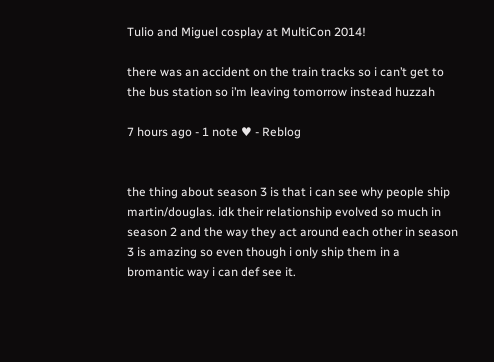Tulio and Miguel cosplay at MultiCon 2014!

there was an accident on the train tracks so i can’t get to the bus station so i’m leaving tomorrow instead huzzah

7 hours ago - 1 note ♥ - Reblog


the thing about season 3 is that i can see why people ship martin/douglas. idk their relationship evolved so much in season 2 and the way they act around each other in season 3 is amazing so even though i only ship them in a bromantic way i can def see it.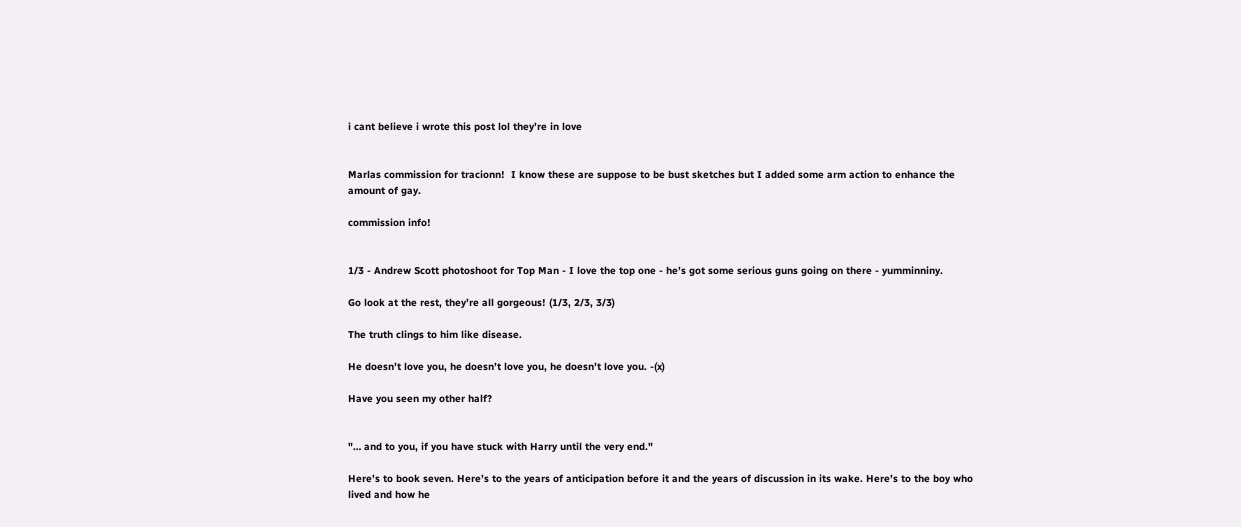i cant believe i wrote this post lol they’re in love


Marlas commission for tracionn!  I know these are suppose to be bust sketches but I added some arm action to enhance the amount of gay.

commission info!


1/3 - Andrew Scott photoshoot for Top Man - I love the top one - he’s got some serious guns going on there - yumminniny.

Go look at the rest, they’re all gorgeous! (1/3, 2/3, 3/3)

The truth clings to him like disease.

He doesn’t love you, he doesn’t love you, he doesn’t love you. -(x)

Have you seen my other half?


"… and to you, if you have stuck with Harry until the very end."

Here’s to book seven. Here’s to the years of anticipation before it and the years of discussion in its wake. Here’s to the boy who lived and how he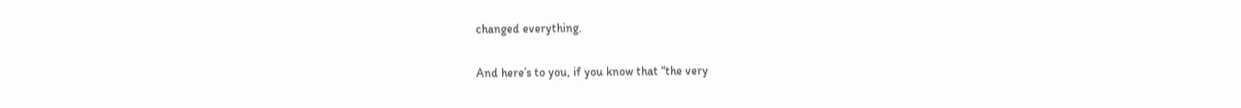changed everything.

And here’s to you, if you know that “the very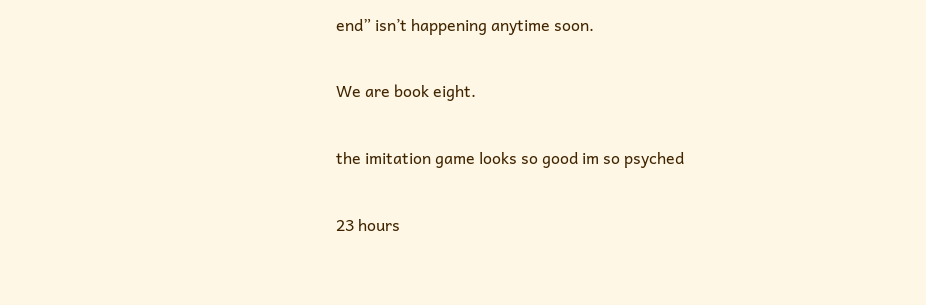end” isn’t happening anytime soon.

We are book eight.

the imitation game looks so good im so psyched

23 hours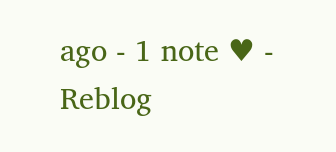ago - 1 note ♥ - Reblog